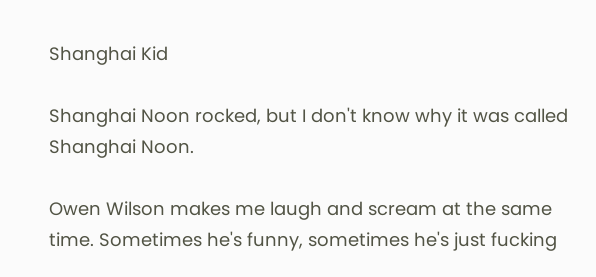Shanghai Kid

Shanghai Noon rocked, but I don't know why it was called Shanghai Noon.

Owen Wilson makes me laugh and scream at the same time. Sometimes he's funny, sometimes he's just fucking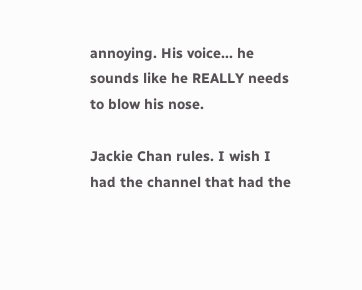annoying. His voice... he sounds like he REALLY needs to blow his nose.

Jackie Chan rules. I wish I had the channel that had the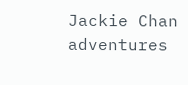Jackie Chan adventures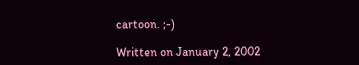cartoon. ;-)

Written on January 2, 2002